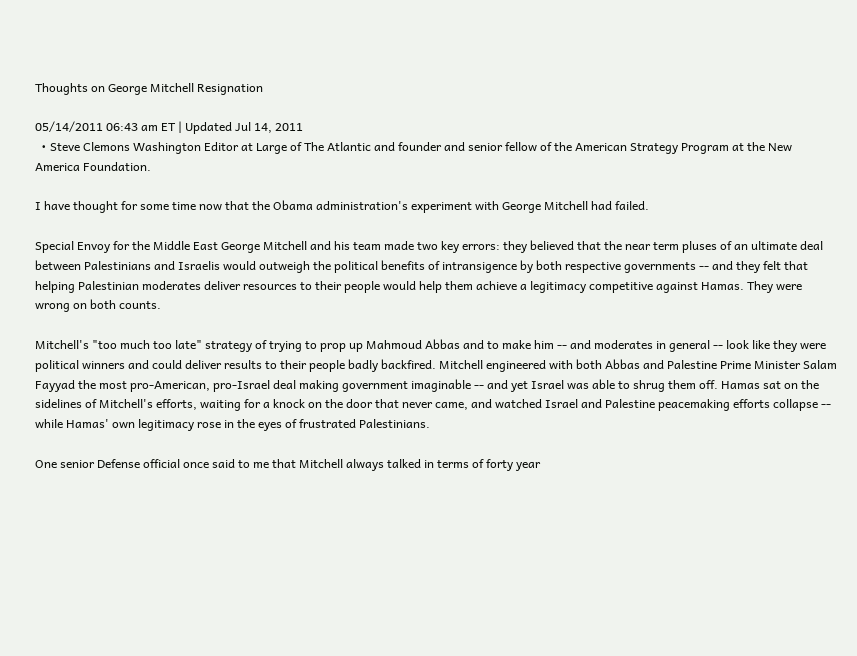Thoughts on George Mitchell Resignation

05/14/2011 06:43 am ET | Updated Jul 14, 2011
  • Steve Clemons Washington Editor at Large of The Atlantic and founder and senior fellow of the American Strategy Program at the New America Foundation.

I have thought for some time now that the Obama administration's experiment with George Mitchell had failed.

Special Envoy for the Middle East George Mitchell and his team made two key errors: they believed that the near term pluses of an ultimate deal between Palestinians and Israelis would outweigh the political benefits of intransigence by both respective governments -- and they felt that helping Palestinian moderates deliver resources to their people would help them achieve a legitimacy competitive against Hamas. They were wrong on both counts.

Mitchell's "too much too late" strategy of trying to prop up Mahmoud Abbas and to make him -- and moderates in general -- look like they were political winners and could deliver results to their people badly backfired. Mitchell engineered with both Abbas and Palestine Prime Minister Salam Fayyad the most pro-American, pro-Israel deal making government imaginable -- and yet Israel was able to shrug them off. Hamas sat on the sidelines of Mitchell's efforts, waiting for a knock on the door that never came, and watched Israel and Palestine peacemaking efforts collapse -- while Hamas' own legitimacy rose in the eyes of frustrated Palestinians.

One senior Defense official once said to me that Mitchell always talked in terms of forty year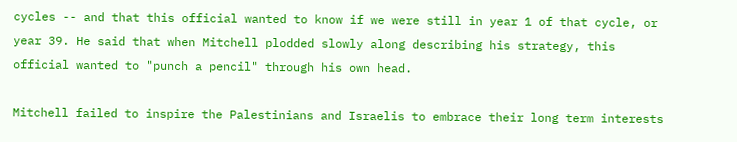cycles -- and that this official wanted to know if we were still in year 1 of that cycle, or year 39. He said that when Mitchell plodded slowly along describing his strategy, this official wanted to "punch a pencil" through his own head.

Mitchell failed to inspire the Palestinians and Israelis to embrace their long term interests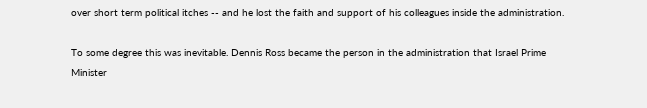over short term political itches -- and he lost the faith and support of his colleagues inside the administration.

To some degree this was inevitable. Dennis Ross became the person in the administration that Israel Prime Minister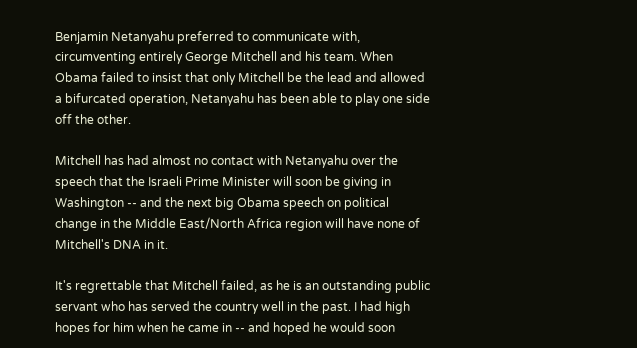Benjamin Netanyahu preferred to communicate with, circumventing entirely George Mitchell and his team. When Obama failed to insist that only Mitchell be the lead and allowed a bifurcated operation, Netanyahu has been able to play one side off the other.

Mitchell has had almost no contact with Netanyahu over the speech that the Israeli Prime Minister will soon be giving in Washington -- and the next big Obama speech on political change in the Middle East/North Africa region will have none of Mitchell's DNA in it.

It's regrettable that Mitchell failed, as he is an outstanding public servant who has served the country well in the past. I had high hopes for him when he came in -- and hoped he would soon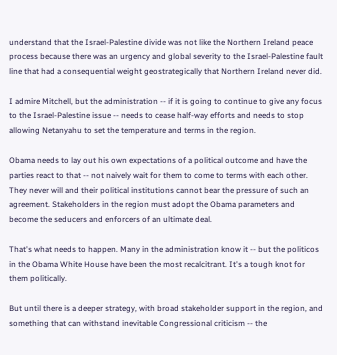understand that the Israel-Palestine divide was not like the Northern Ireland peace process because there was an urgency and global severity to the Israel-Palestine fault line that had a consequential weight geostrategically that Northern Ireland never did.

I admire Mitchell, but the administration -- if it is going to continue to give any focus to the Israel-Palestine issue -- needs to cease half-way efforts and needs to stop allowing Netanyahu to set the temperature and terms in the region.

Obama needs to lay out his own expectations of a political outcome and have the parties react to that -- not naively wait for them to come to terms with each other. They never will and their political institutions cannot bear the pressure of such an agreement. Stakeholders in the region must adopt the Obama parameters and become the seducers and enforcers of an ultimate deal.

That's what needs to happen. Many in the administration know it -- but the politicos in the Obama White House have been the most recalcitrant. It's a tough knot for them politically.

But until there is a deeper strategy, with broad stakeholder support in the region, and something that can withstand inevitable Congressional criticism -- the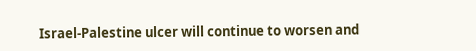Israel-Palestine ulcer will continue to worsen and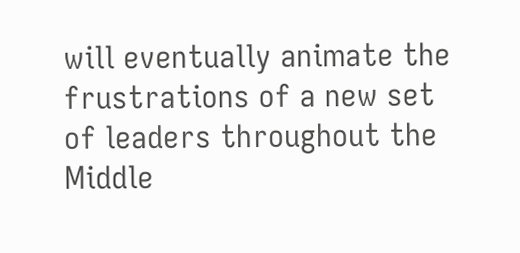will eventually animate the frustrations of a new set of leaders throughout the Middle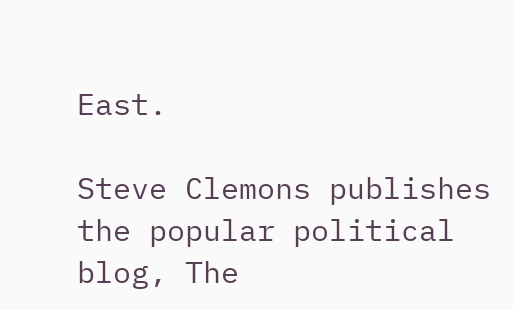East.

Steve Clemons publishes the popular political blog, The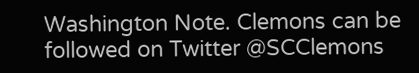Washington Note. Clemons can be followed on Twitter @SCClemons